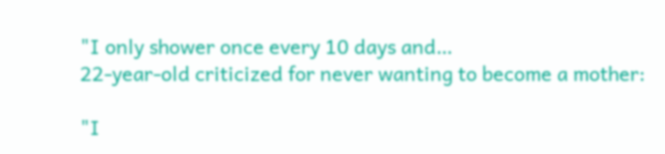"I only shower once every 10 days and…
22-year-old criticized for never wanting to become a mother:

"I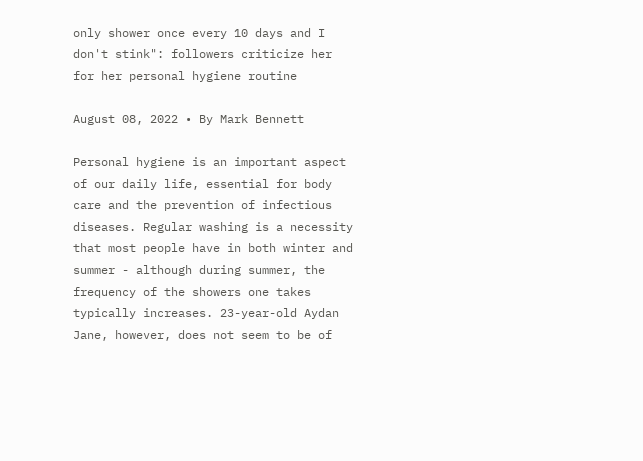only shower once every 10 days and I don't stink": followers criticize her for her personal hygiene routine

August 08, 2022 • By Mark Bennett

Personal hygiene is an important aspect of our daily life, essential for body care and the prevention of infectious diseases. Regular washing is a necessity that most people have in both winter and summer - although during summer, the frequency of the showers one takes typically increases. 23-year-old Aydan Jane, however, does not seem to be of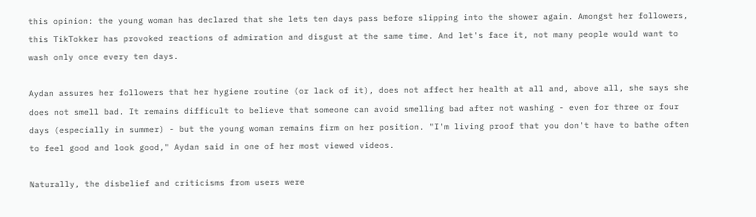this opinion: the young woman has declared that she lets ten days pass before slipping into the shower again. Amongst her followers, this TikTokker has provoked reactions of admiration and disgust at the same time. And let's face it, not many people would want to wash only once every ten days.

Aydan assures her followers that her hygiene routine (or lack of it), does not affect her health at all and, above all, she says she does not smell bad. It remains difficult to believe that someone can avoid smelling bad after not washing - even for three or four days (especially in summer) - but the young woman remains firm on her position. "I'm living proof that you don't have to bathe often to feel good and look good," Aydan said in one of her most viewed videos.

Naturally, the disbelief and criticisms from users were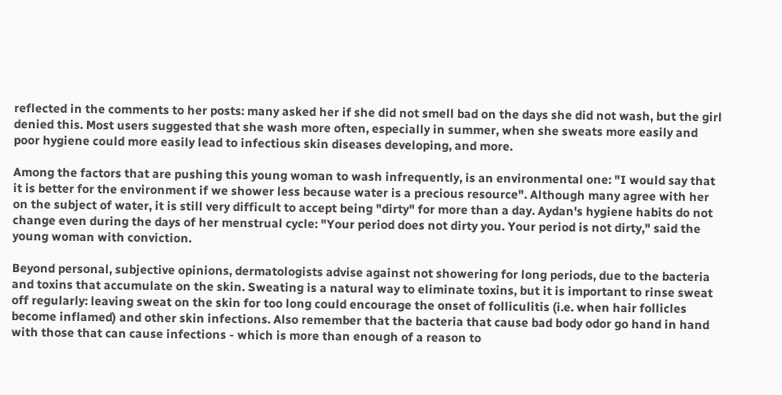reflected in the comments to her posts: many asked her if she did not smell bad on the days she did not wash, but the girl denied this. Most users suggested that she wash more often, especially in summer, when she sweats more easily and poor hygiene could more easily lead to infectious skin diseases developing, and more.

Among the factors that are pushing this young woman to wash infrequently, is an environmental one: "I would say that it is better for the environment if we shower less because water is a precious resource". Although many agree with her on the subject of water, it is still very difficult to accept being "dirty" for more than a day. Aydan's hygiene habits do not change even during the days of her menstrual cycle: "Your period does not dirty you. Your period is not dirty," said the young woman with conviction.

Beyond personal, subjective opinions, dermatologists advise against not showering for long periods, due to the bacteria and toxins that accumulate on the skin. Sweating is a natural way to eliminate toxins, but it is important to rinse sweat off regularly: leaving sweat on the skin for too long could encourage the onset of folliculitis (i.e. when hair follicles become inflamed) and other skin infections. Also remember that the bacteria that cause bad body odor go hand in hand with those that can cause infections - which is more than enough of a reason to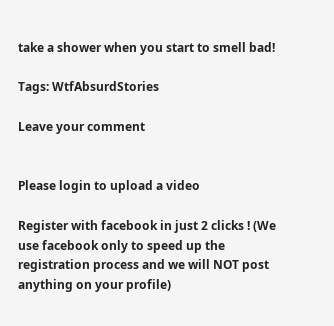take a shower when you start to smell bad!

Tags: WtfAbsurdStories

Leave your comment


Please login to upload a video

Register with facebook in just 2 clicks ! (We use facebook only to speed up the registration process and we will NOT post anything on your profile)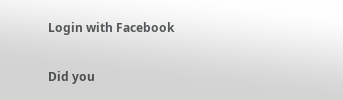Login with Facebook

Did you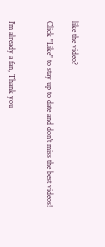like the video?

Click "Like" to stay up to date and don't miss the best videos!


I'm already a fan, Thank you